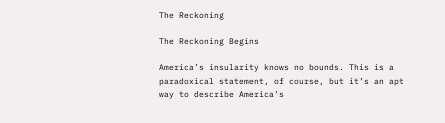The Reckoning

The Reckoning Begins

America’s insularity knows no bounds. This is a paradoxical statement, of course, but it’s an apt way to describe America’s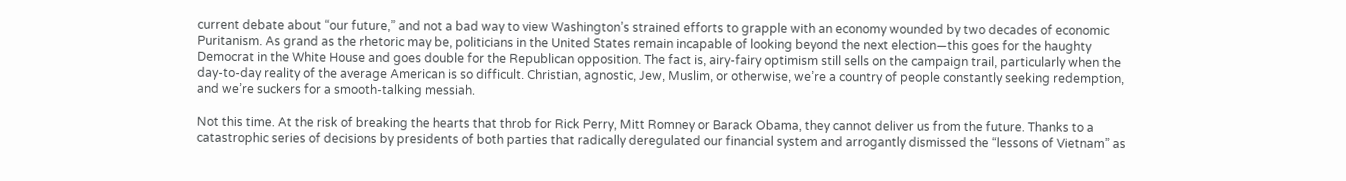current debate about “our future,” and not a bad way to view Washington’s strained efforts to grapple with an economy wounded by two decades of economic Puritanism. As grand as the rhetoric may be, politicians in the United States remain incapable of looking beyond the next election—this goes for the haughty Democrat in the White House and goes double for the Republican opposition. The fact is, airy-fairy optimism still sells on the campaign trail, particularly when the day-to-day reality of the average American is so difficult. Christian, agnostic, Jew, Muslim, or otherwise, we’re a country of people constantly seeking redemption, and we’re suckers for a smooth-talking messiah.

Not this time. At the risk of breaking the hearts that throb for Rick Perry, Mitt Romney or Barack Obama, they cannot deliver us from the future. Thanks to a catastrophic series of decisions by presidents of both parties that radically deregulated our financial system and arrogantly dismissed the “lessons of Vietnam” as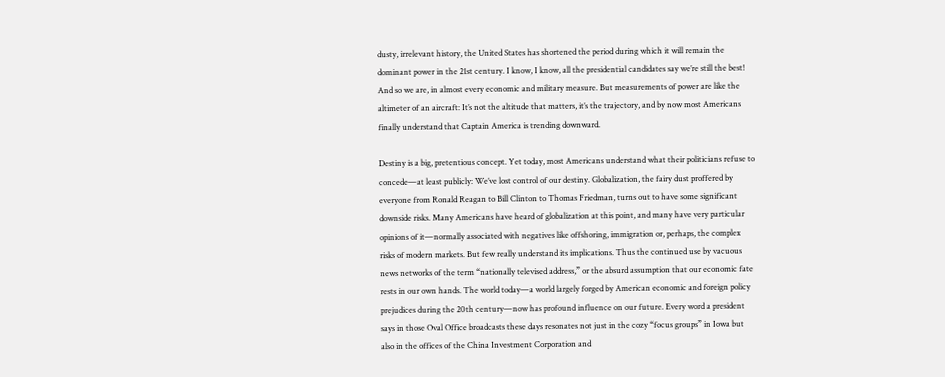dusty, irrelevant history, the United States has shortened the period during which it will remain the dominant power in the 21st century. I know, I know, all the presidential candidates say we’re still the best! And so we are, in almost every economic and military measure. But measurements of power are like the altimeter of an aircraft: It’s not the altitude that matters, it’s the trajectory, and by now most Americans finally understand that Captain America is trending downward.

Destiny is a big, pretentious concept. Yet today, most Americans understand what their politicians refuse to concede—at least publicly: We’ve lost control of our destiny. Globalization, the fairy dust proffered by everyone from Ronald Reagan to Bill Clinton to Thomas Friedman, turns out to have some significant downside risks. Many Americans have heard of globalization at this point, and many have very particular opinions of it—normally associated with negatives like offshoring, immigration or, perhaps, the complex risks of modern markets. But few really understand its implications. Thus the continued use by vacuous news networks of the term “nationally televised address,” or the absurd assumption that our economic fate rests in our own hands. The world today—a world largely forged by American economic and foreign policy prejudices during the 20th century—now has profound influence on our future. Every word a president says in those Oval Office broadcasts these days resonates not just in the cozy “focus groups” in Iowa but also in the offices of the China Investment Corporation and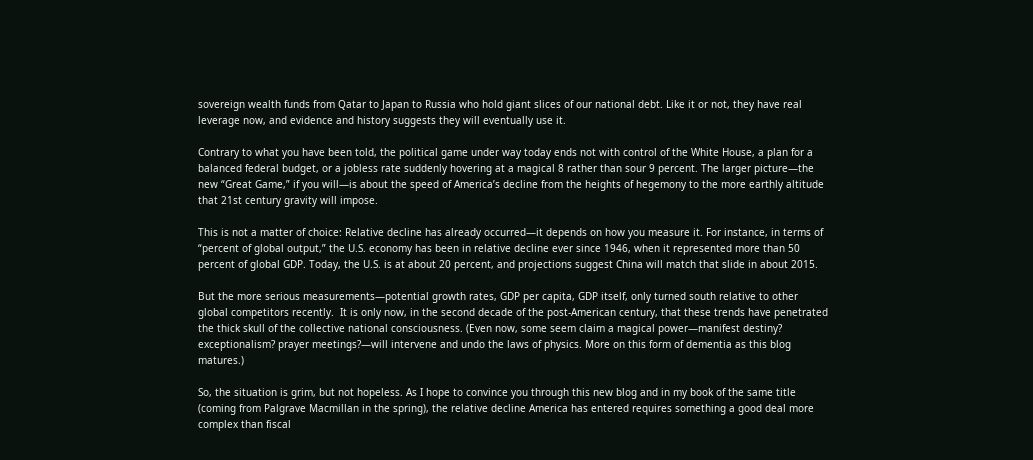sovereign wealth funds from Qatar to Japan to Russia who hold giant slices of our national debt. Like it or not, they have real leverage now, and evidence and history suggests they will eventually use it.

Contrary to what you have been told, the political game under way today ends not with control of the White House, a plan for a balanced federal budget, or a jobless rate suddenly hovering at a magical 8 rather than sour 9 percent. The larger picture—the new “Great Game,” if you will—is about the speed of America’s decline from the heights of hegemony to the more earthly altitude that 21st century gravity will impose.

This is not a matter of choice: Relative decline has already occurred—it depends on how you measure it. For instance, in terms of “percent of global output,” the U.S. economy has been in relative decline ever since 1946, when it represented more than 50 percent of global GDP. Today, the U.S. is at about 20 percent, and projections suggest China will match that slide in about 2015.

But the more serious measurements—potential growth rates, GDP per capita, GDP itself, only turned south relative to other global competitors recently.  It is only now, in the second decade of the post-American century, that these trends have penetrated the thick skull of the collective national consciousness. (Even now, some seem claim a magical power—manifest destiny? exceptionalism? prayer meetings?—will intervene and undo the laws of physics. More on this form of dementia as this blog matures.)

So, the situation is grim, but not hopeless. As I hope to convince you through this new blog and in my book of the same title (coming from Palgrave Macmillan in the spring), the relative decline America has entered requires something a good deal more complex than fiscal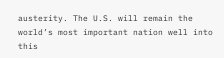austerity. The U.S. will remain the world’s most important nation well into this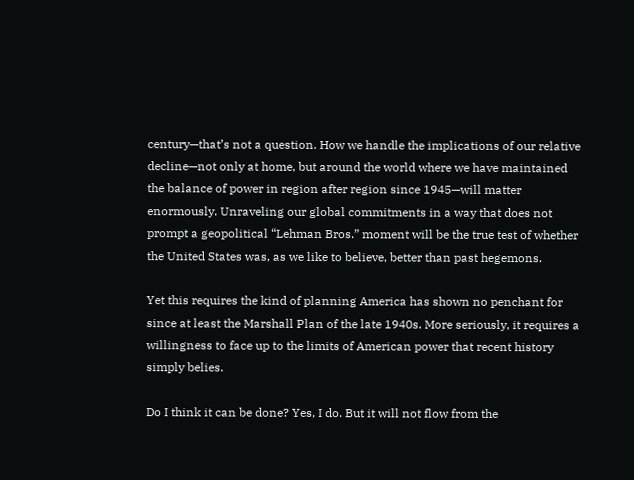century—that’s not a question. How we handle the implications of our relative decline—not only at home, but around the world where we have maintained the balance of power in region after region since 1945—will matter enormously. Unraveling our global commitments in a way that does not prompt a geopolitical “Lehman Bros.” moment will be the true test of whether the United States was, as we like to believe, better than past hegemons.

Yet this requires the kind of planning America has shown no penchant for since at least the Marshall Plan of the late 1940s. More seriously, it requires a willingness to face up to the limits of American power that recent history simply belies.

Do I think it can be done? Yes, I do. But it will not flow from the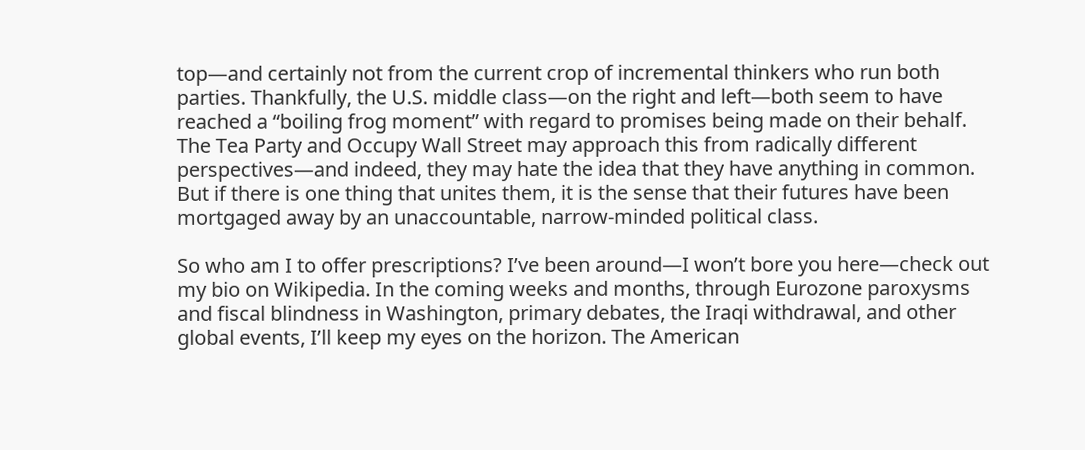top—and certainly not from the current crop of incremental thinkers who run both parties. Thankfully, the U.S. middle class—on the right and left—both seem to have reached a “boiling frog moment” with regard to promises being made on their behalf. The Tea Party and Occupy Wall Street may approach this from radically different perspectives—and indeed, they may hate the idea that they have anything in common. But if there is one thing that unites them, it is the sense that their futures have been mortgaged away by an unaccountable, narrow-minded political class.

So who am I to offer prescriptions? I’ve been around—I won’t bore you here—check out my bio on Wikipedia. In the coming weeks and months, through Eurozone paroxysms and fiscal blindness in Washington, primary debates, the Iraqi withdrawal, and other global events, I’ll keep my eyes on the horizon. The American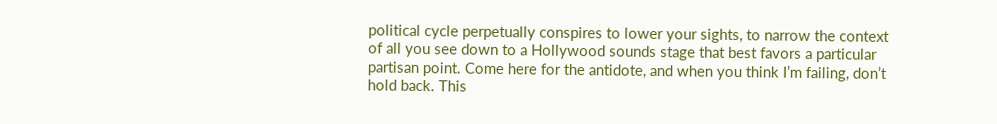political cycle perpetually conspires to lower your sights, to narrow the context of all you see down to a Hollywood sounds stage that best favors a particular partisan point. Come here for the antidote, and when you think I’m failing, don’t hold back. This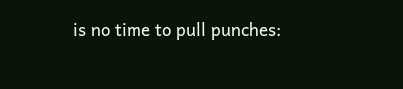is no time to pull punches: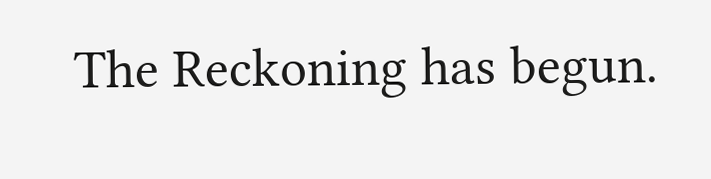The Reckoning has begun.